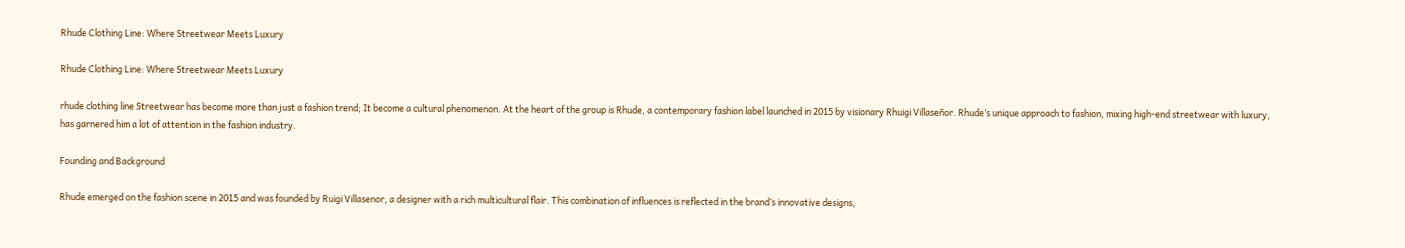Rhude Clothing Line: Where Streetwear Meets Luxury

Rhude Clothing Line: Where Streetwear Meets Luxury

rhude clothing line Streetwear has become more than just a fashion trend; It become a cultural phenomenon. At the heart of the group is Rhude, a contemporary fashion label launched in 2015 by visionary Rhuigi Villaseñor. Rhude’s unique approach to fashion, mixing high-end streetwear with luxury, has garnered him a lot of attention in the fashion industry.

Founding and Background

Rhude emerged on the fashion scene in 2015 and was founded by Ruigi Villasenor, a designer with a rich multicultural flair. This combination of influences is reflected in the brand’s innovative designs,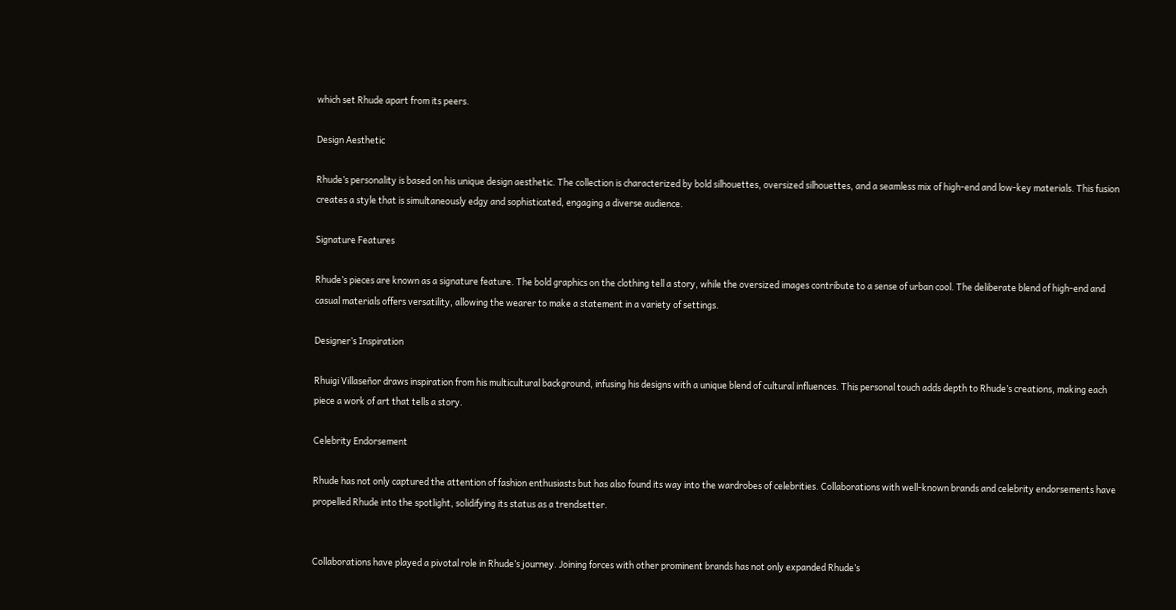which set Rhude apart from its peers.

Design Aesthetic

Rhude’s personality is based on his unique design aesthetic. The collection is characterized by bold silhouettes, oversized silhouettes, and a seamless mix of high-end and low-key materials. This fusion creates a style that is simultaneously edgy and sophisticated, engaging a diverse audience.

Signature Features

Rhude’s pieces are known as a signature feature. The bold graphics on the clothing tell a story, while the oversized images contribute to a sense of urban cool. The deliberate blend of high-end and casual materials offers versatility, allowing the wearer to make a statement in a variety of settings.

Designer’s Inspiration

Rhuigi Villaseñor draws inspiration from his multicultural background, infusing his designs with a unique blend of cultural influences. This personal touch adds depth to Rhude’s creations, making each piece a work of art that tells a story.

Celebrity Endorsement

Rhude has not only captured the attention of fashion enthusiasts but has also found its way into the wardrobes of celebrities. Collaborations with well-known brands and celebrity endorsements have propelled Rhude into the spotlight, solidifying its status as a trendsetter.


Collaborations have played a pivotal role in Rhude’s journey. Joining forces with other prominent brands has not only expanded Rhude’s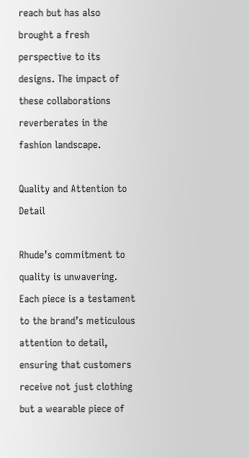reach but has also brought a fresh perspective to its designs. The impact of these collaborations reverberates in the fashion landscape.

Quality and Attention to Detail

Rhude’s commitment to quality is unwavering. Each piece is a testament to the brand’s meticulous attention to detail, ensuring that customers receive not just clothing but a wearable piece of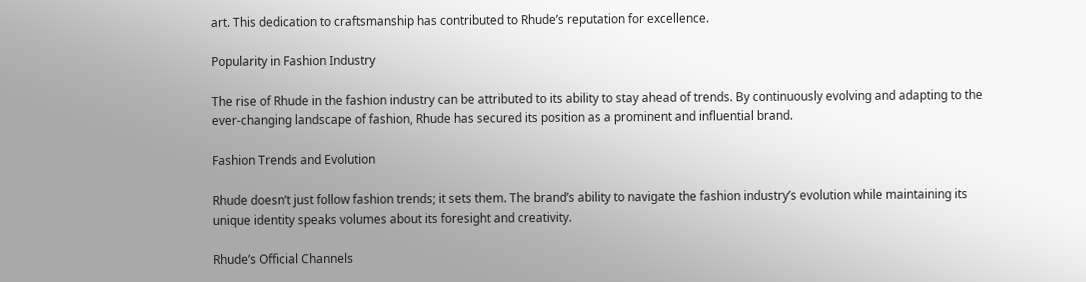art. This dedication to craftsmanship has contributed to Rhude’s reputation for excellence.

Popularity in Fashion Industry

The rise of Rhude in the fashion industry can be attributed to its ability to stay ahead of trends. By continuously evolving and adapting to the ever-changing landscape of fashion, Rhude has secured its position as a prominent and influential brand.

Fashion Trends and Evolution

Rhude doesn’t just follow fashion trends; it sets them. The brand’s ability to navigate the fashion industry’s evolution while maintaining its unique identity speaks volumes about its foresight and creativity.

Rhude’s Official Channels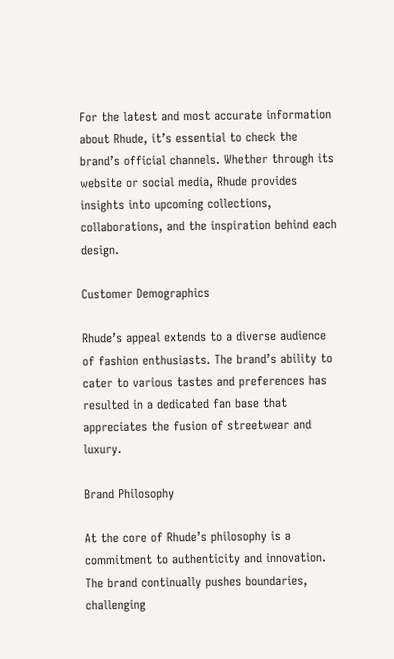For the latest and most accurate information about Rhude, it’s essential to check the brand’s official channels. Whether through its website or social media, Rhude provides insights into upcoming collections, collaborations, and the inspiration behind each design.

Customer Demographics

Rhude’s appeal extends to a diverse audience of fashion enthusiasts. The brand’s ability to cater to various tastes and preferences has resulted in a dedicated fan base that appreciates the fusion of streetwear and luxury.

Brand Philosophy

At the core of Rhude’s philosophy is a commitment to authenticity and innovation. The brand continually pushes boundaries, challenging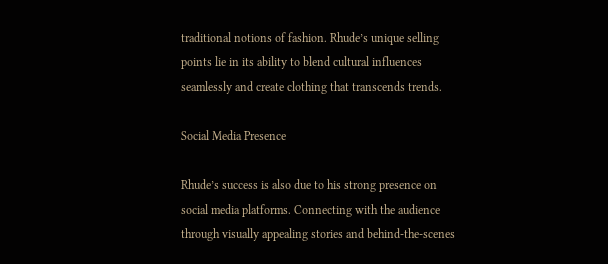traditional notions of fashion. Rhude’s unique selling points lie in its ability to blend cultural influences seamlessly and create clothing that transcends trends.

Social Media Presence

Rhude’s success is also due to his strong presence on social media platforms. Connecting with the audience through visually appealing stories and behind-the-scenes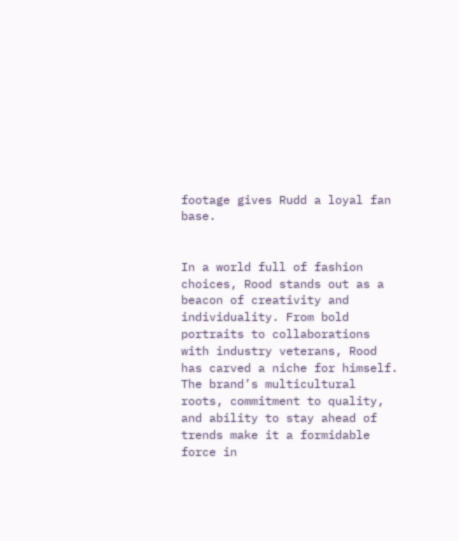footage gives Rudd a loyal fan base.


In a world full of fashion choices, Rood stands out as a beacon of creativity and individuality. From bold portraits to collaborations with industry veterans, Rood has carved a niche for himself. The brand’s multicultural roots, commitment to quality, and ability to stay ahead of trends make it a formidable force in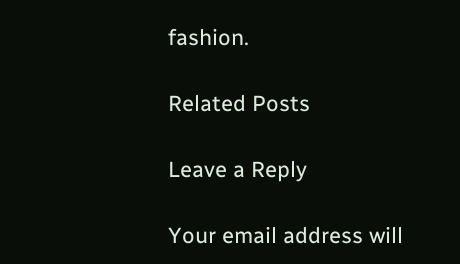fashion.

Related Posts

Leave a Reply

Your email address will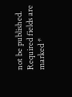not be published. Required fields are marked *